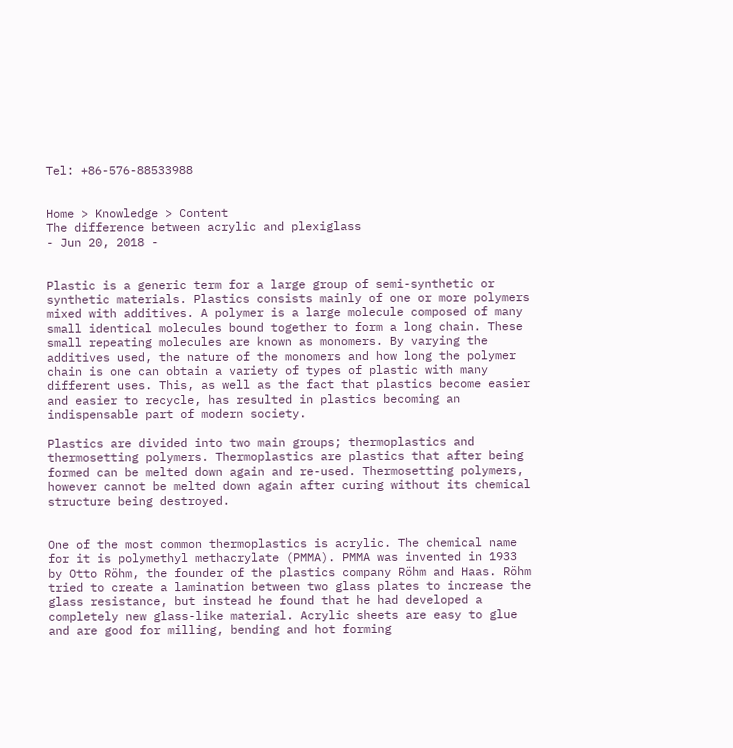Tel: +86-576-88533988


Home > Knowledge > Content
The difference between acrylic and plexiglass
- Jun 20, 2018 -


Plastic is a generic term for a large group of semi-synthetic or synthetic materials. Plastics consists mainly of one or more polymers mixed with additives. A polymer is a large molecule composed of many small identical molecules bound together to form a long chain. These small repeating molecules are known as monomers. By varying the additives used, the nature of the monomers and how long the polymer chain is one can obtain a variety of types of plastic with many different uses. This, as well as the fact that plastics become easier and easier to recycle, has resulted in plastics becoming an indispensable part of modern society.

Plastics are divided into two main groups; thermoplastics and thermosetting polymers. Thermoplastics are plastics that after being formed can be melted down again and re-used. Thermosetting polymers, however cannot be melted down again after curing without its chemical structure being destroyed.


One of the most common thermoplastics is acrylic. The chemical name for it is polymethyl methacrylate (PMMA). PMMA was invented in 1933 by Otto Röhm, the founder of the plastics company Röhm and Haas. Röhm tried to create a lamination between two glass plates to increase the glass resistance, but instead he found that he had developed a completely new glass-like material. Acrylic sheets are easy to glue and are good for milling, bending and hot forming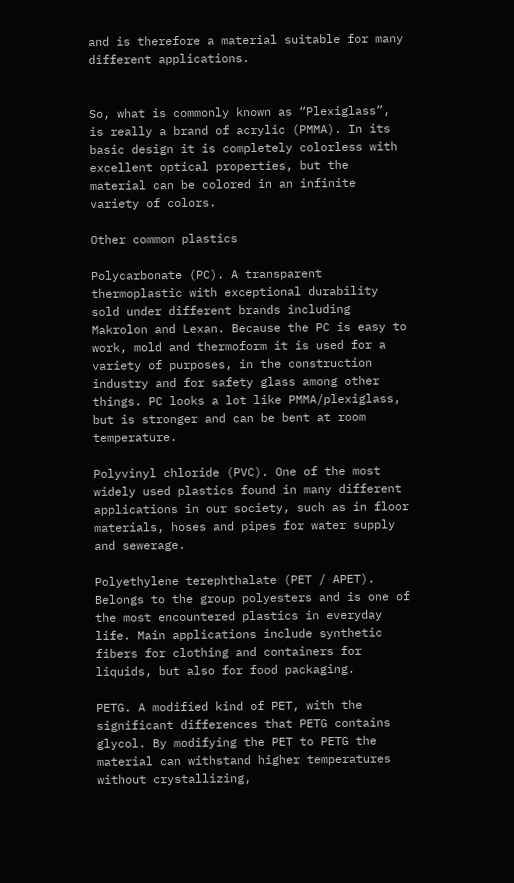and is therefore a material suitable for many different applications.


So, what is commonly known as “Plexiglass”, is really a brand of acrylic (PMMA). In its basic design it is completely colorless with excellent optical properties, but the material can be colored in an infinite variety of colors.

Other common plastics

Polycarbonate (PC). A transparent thermoplastic with exceptional durability sold under different brands including Makrolon and Lexan. Because the PC is easy to work, mold and thermoform it is used for a variety of purposes, in the construction industry and for safety glass among other things. PC looks a lot like PMMA/plexiglass, but is stronger and can be bent at room temperature.

Polyvinyl chloride (PVC). One of the most widely used plastics found in many different applications in our society, such as in floor materials, hoses and pipes for water supply and sewerage.

Polyethylene terephthalate (PET / APET). Belongs to the group polyesters and is one of the most encountered plastics in everyday life. Main applications include synthetic fibers for clothing and containers for liquids, but also for food packaging.

PETG. A modified kind of PET, with the significant differences that PETG contains glycol. By modifying the PET to PETG the material can withstand higher temperatures without crystallizing,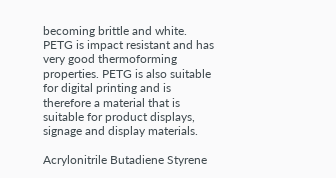becoming brittle and white. PETG is impact resistant and has very good thermoforming properties. PETG is also suitable for digital printing and is therefore a material that is suitable for product displays, signage and display materials.

Acrylonitrile Butadiene Styrene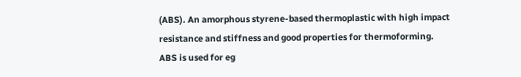(ABS). An amorphous styrene-based thermoplastic with high impact resistance and stiffness and good properties for thermoforming. ABS is used for eg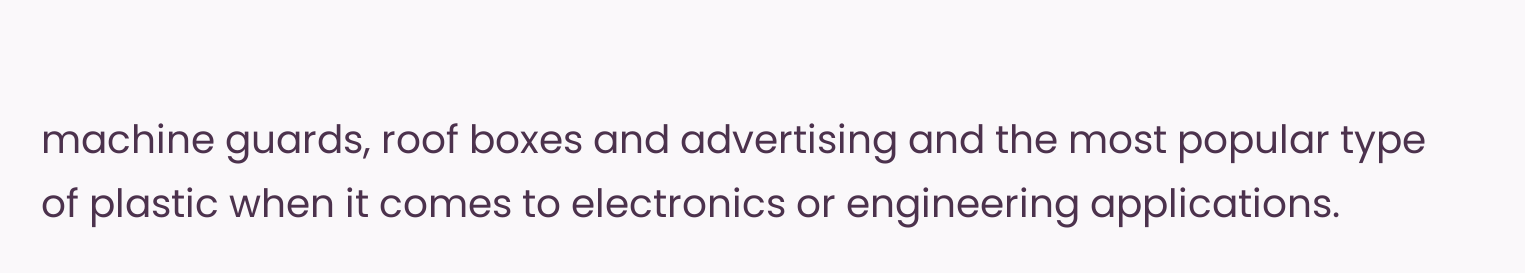machine guards, roof boxes and advertising and the most popular type of plastic when it comes to electronics or engineering applications.